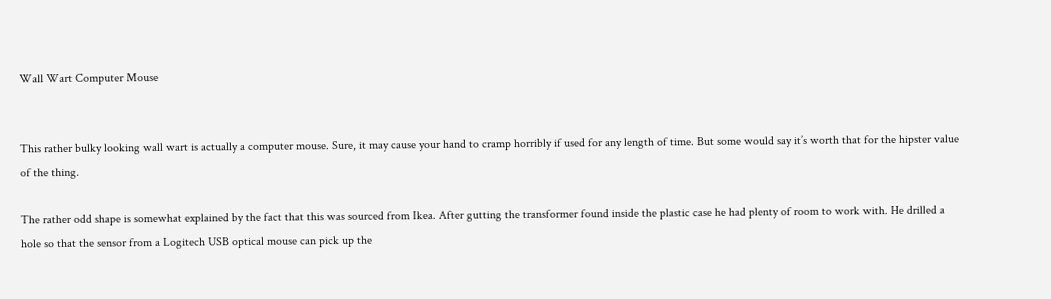Wall Wart Computer Mouse


This rather bulky looking wall wart is actually a computer mouse. Sure, it may cause your hand to cramp horribly if used for any length of time. But some would say it’s worth that for the hipster value of the thing.

The rather odd shape is somewhat explained by the fact that this was sourced from Ikea. After gutting the transformer found inside the plastic case he had plenty of room to work with. He drilled a hole so that the sensor from a Logitech USB optical mouse can pick up the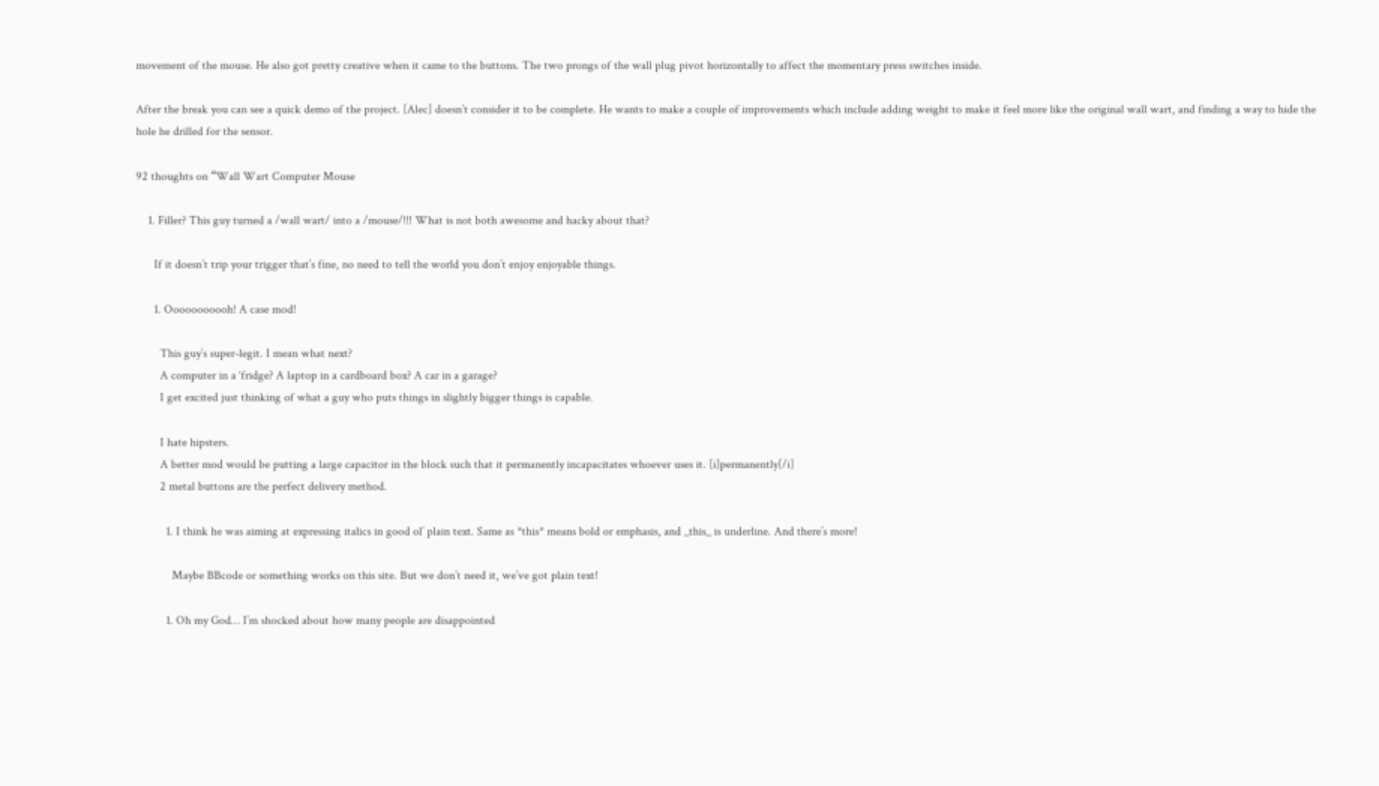movement of the mouse. He also got pretty creative when it came to the buttons. The two prongs of the wall plug pivot horizontally to affect the momentary press switches inside.

After the break you can see a quick demo of the project. [Alec] doesn’t consider it to be complete. He wants to make a couple of improvements which include adding weight to make it feel more like the original wall wart, and finding a way to hide the hole he drilled for the sensor.

92 thoughts on “Wall Wart Computer Mouse

    1. Filler? This guy turned a /wall wart/ into a /mouse/!!! What is not both awesome and hacky about that?

      If it doesn’t trip your trigger that’s fine, no need to tell the world you don’t enjoy enjoyable things.

      1. Ooooooooooh! A case mod!

        This guy’s super-legit. I mean what next?
        A computer in a ‘fridge? A laptop in a cardboard box? A car in a garage?
        I get excited just thinking of what a guy who puts things in slightly bigger things is capable.

        I hate hipsters.
        A better mod would be putting a large capacitor in the block such that it permanently incapacitates whoever uses it. [i]permanently[/i]
        2 metal buttons are the perfect delivery method.

          1. I think he was aiming at expressing italics in good ol’ plain text. Same as *this* means bold or emphasis, and _this_ is underline. And there’s more!

            Maybe BBcode or something works on this site. But we don’t need it, we’ve got plain text!

          1. Oh my God… I’m shocked about how many people are disappointed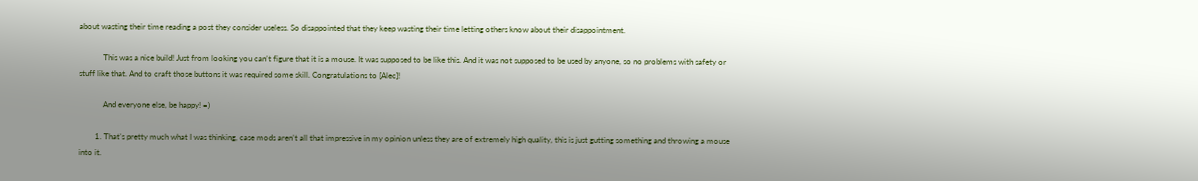about wasting their time reading a post they consider useless. So disappointed that they keep wasting their time letting others know about their disappointment.

            This was a nice build! Just from looking you can’t figure that it is a mouse. It was supposed to be like this. And it was not supposed to be used by anyone, so no problems with safety or stuff like that. And to craft those buttons it was required some skill. Congratulations to [Alec]!

            And everyone else, be happy! =)

        1. That’s pretty much what I was thinking, case mods aren’t all that impressive in my opinion unless they are of extremely high quality, this is just gutting something and throwing a mouse into it.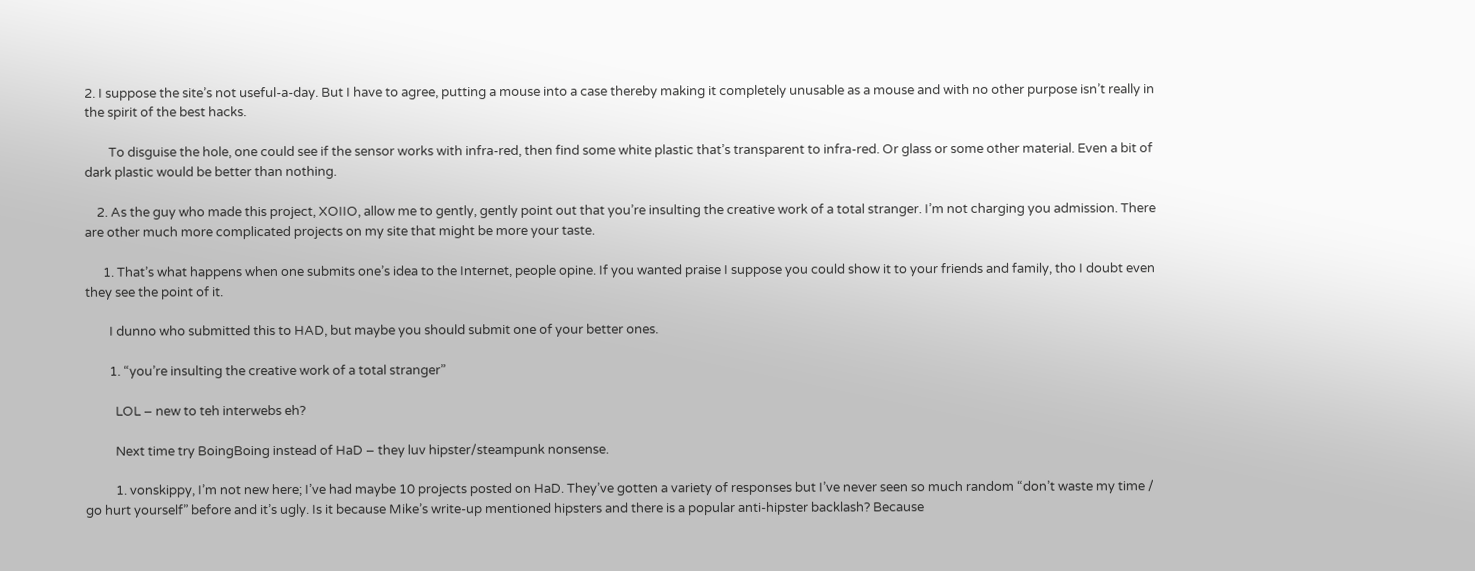2. I suppose the site’s not useful-a-day. But I have to agree, putting a mouse into a case thereby making it completely unusable as a mouse and with no other purpose isn’t really in the spirit of the best hacks.

        To disguise the hole, one could see if the sensor works with infra-red, then find some white plastic that’s transparent to infra-red. Or glass or some other material. Even a bit of dark plastic would be better than nothing.

    2. As the guy who made this project, XOIIO, allow me to gently, gently point out that you’re insulting the creative work of a total stranger. I’m not charging you admission. There are other much more complicated projects on my site that might be more your taste.

      1. That’s what happens when one submits one’s idea to the Internet, people opine. If you wanted praise I suppose you could show it to your friends and family, tho I doubt even they see the point of it.

        I dunno who submitted this to HAD, but maybe you should submit one of your better ones.

        1. “you’re insulting the creative work of a total stranger”

          LOL – new to teh interwebs eh?

          Next time try BoingBoing instead of HaD – they luv hipster/steampunk nonsense.

          1. vonskippy, I’m not new here; I’ve had maybe 10 projects posted on HaD. They’ve gotten a variety of responses but I’ve never seen so much random “don’t waste my time / go hurt yourself” before and it’s ugly. Is it because Mike’s write-up mentioned hipsters and there is a popular anti-hipster backlash? Because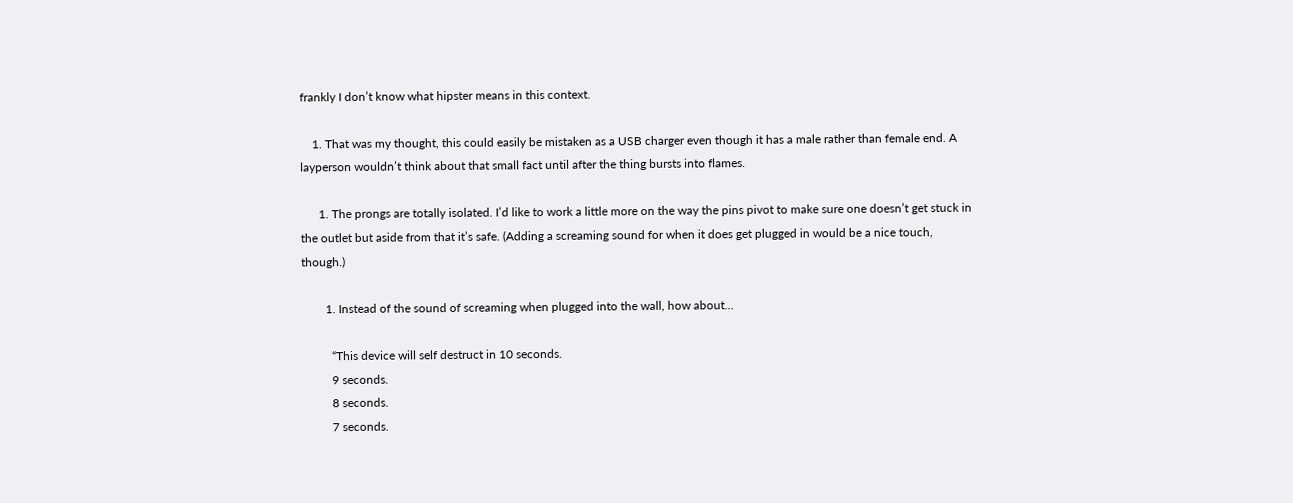frankly I don’t know what hipster means in this context.

    1. That was my thought, this could easily be mistaken as a USB charger even though it has a male rather than female end. A layperson wouldn’t think about that small fact until after the thing bursts into flames.

      1. The prongs are totally isolated. I’d like to work a little more on the way the pins pivot to make sure one doesn’t get stuck in the outlet but aside from that it’s safe. (Adding a screaming sound for when it does get plugged in would be a nice touch, though.)

        1. Instead of the sound of screaming when plugged into the wall, how about…

          “This device will self destruct in 10 seconds.
          9 seconds.
          8 seconds.
          7 seconds.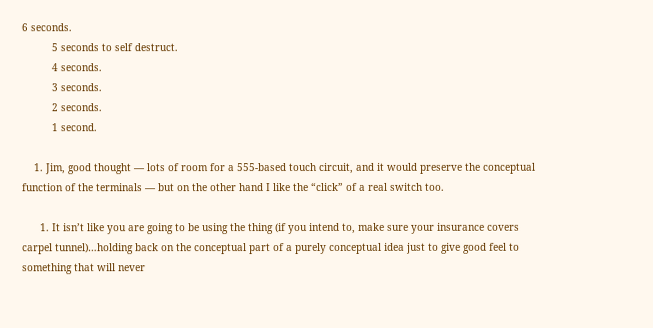6 seconds.
          5 seconds to self destruct.
          4 seconds.
          3 seconds.
          2 seconds.
          1 second.

    1. Jim, good thought — lots of room for a 555-based touch circuit, and it would preserve the conceptual function of the terminals — but on the other hand I like the “click” of a real switch too.

      1. It isn’t like you are going to be using the thing (if you intend to, make sure your insurance covers carpel tunnel)…holding back on the conceptual part of a purely conceptual idea just to give good feel to something that will never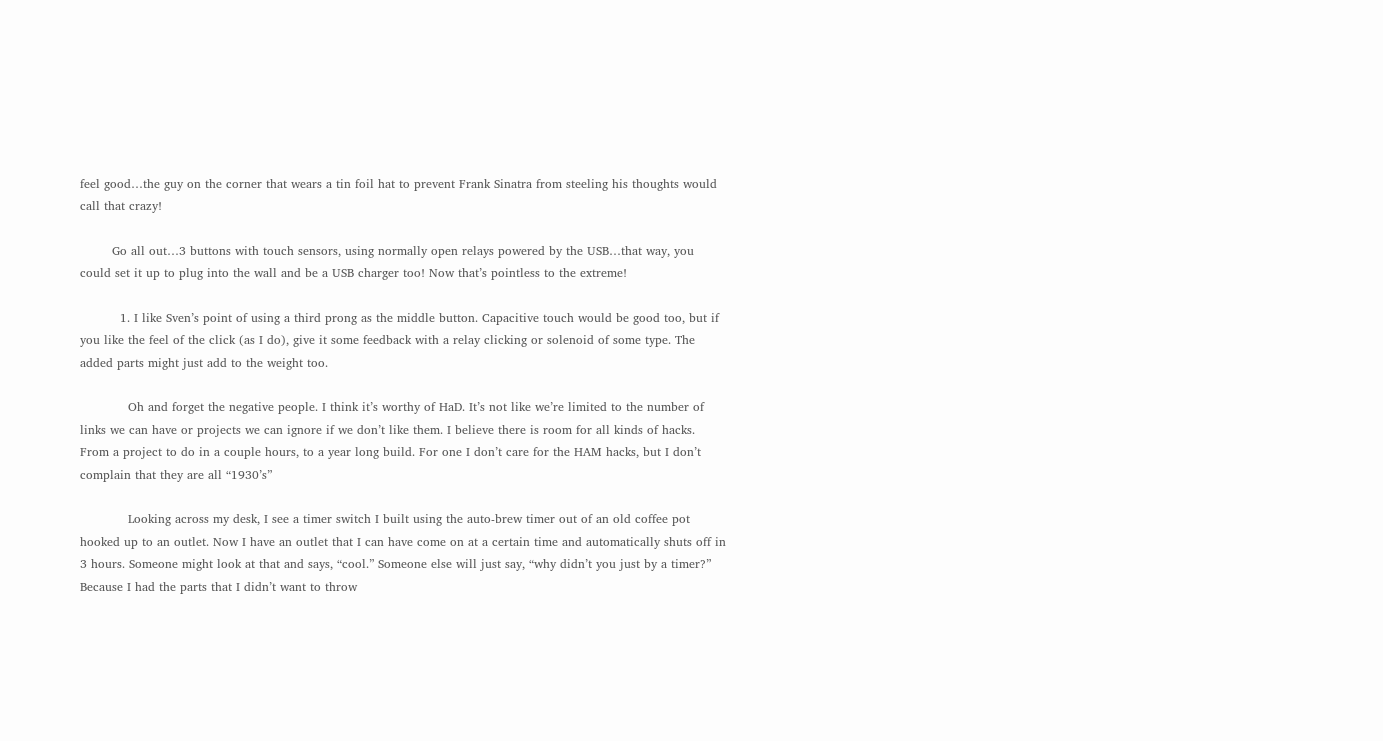feel good…the guy on the corner that wears a tin foil hat to prevent Frank Sinatra from steeling his thoughts would call that crazy!

        Go all out…3 buttons with touch sensors, using normally open relays powered by the USB…that way, you could set it up to plug into the wall and be a USB charger too! Now that’s pointless to the extreme!

          1. I like Sven’s point of using a third prong as the middle button. Capacitive touch would be good too, but if you like the feel of the click (as I do), give it some feedback with a relay clicking or solenoid of some type. The added parts might just add to the weight too.

            Oh and forget the negative people. I think it’s worthy of HaD. It’s not like we’re limited to the number of links we can have or projects we can ignore if we don’t like them. I believe there is room for all kinds of hacks. From a project to do in a couple hours, to a year long build. For one I don’t care for the HAM hacks, but I don’t complain that they are all “1930’s”

            Looking across my desk, I see a timer switch I built using the auto-brew timer out of an old coffee pot hooked up to an outlet. Now I have an outlet that I can have come on at a certain time and automatically shuts off in 3 hours. Someone might look at that and says, “cool.” Someone else will just say, “why didn’t you just by a timer?” Because I had the parts that I didn’t want to throw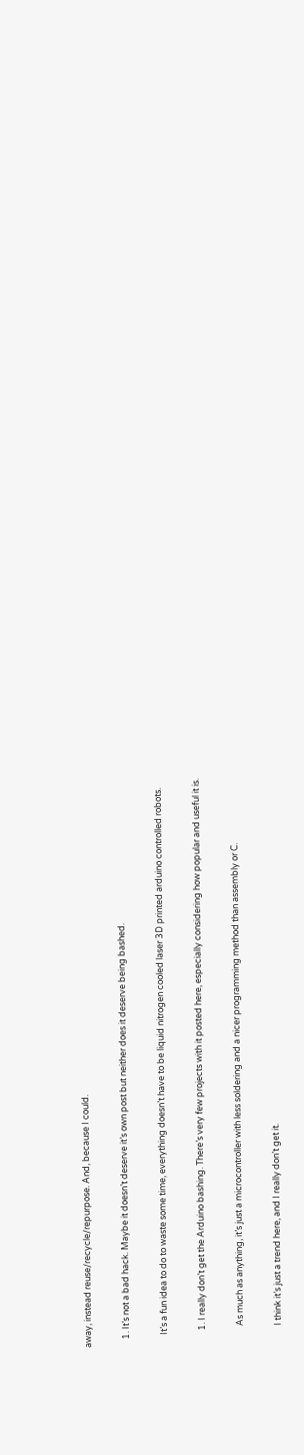away, instead reuse/recycle/repurpose. And, because I could.

    1. It’s not a bad hack. Maybe it doesn’t deserve it’s own post but neither does it deserve being bashed.

      It’s a fun idea to do to waste some time, everything doesn’t have to be liquid nitrogen cooled laser 3D printed arduino controlled robots.

        1. I really don’t get the Arduino bashing. There’s very few projects with it posted here, especially considering how popular and useful it is.

          As much as anything, it’s just a microcontroller with less soldering and a nicer programming method than assembly or C.

          I think it’s just a trend here, and I really don’t get it.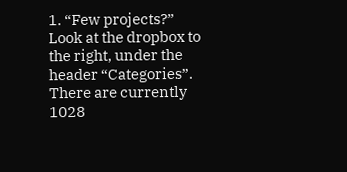1. “Few projects?” Look at the dropbox to the right, under the header “Categories”. There are currently 1028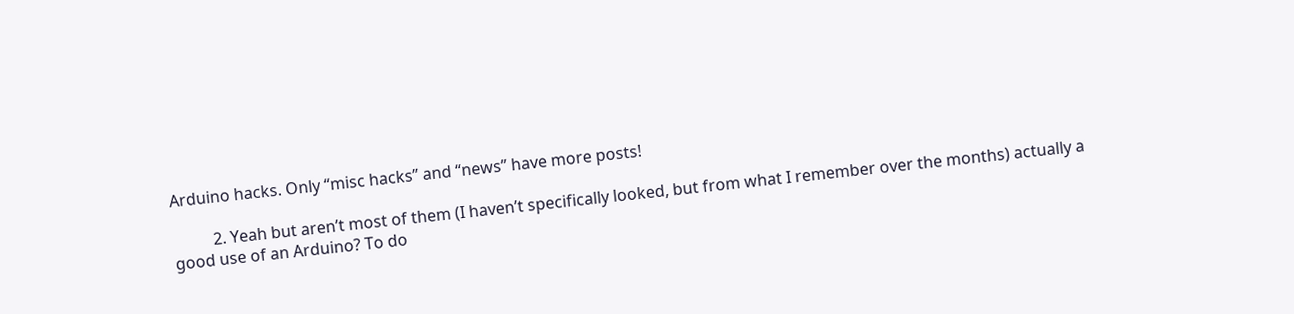Arduino hacks. Only “misc hacks” and “news” have more posts!

          2. Yeah but aren’t most of them (I haven’t specifically looked, but from what I remember over the months) actually a good use of an Arduino? To do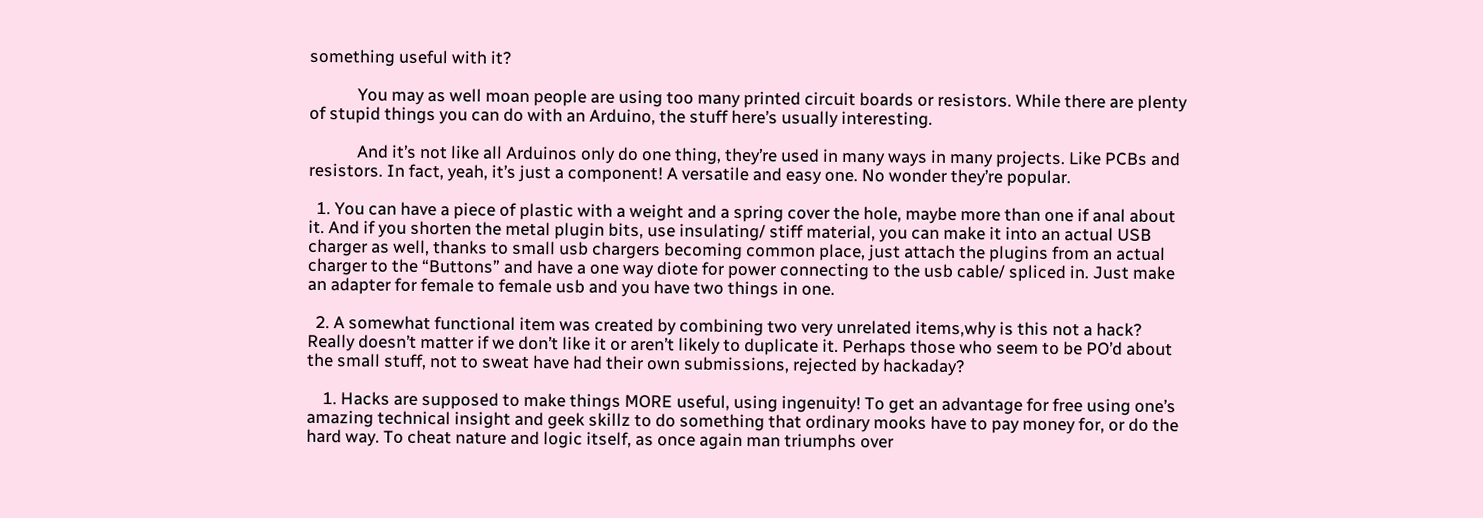something useful with it?

            You may as well moan people are using too many printed circuit boards or resistors. While there are plenty of stupid things you can do with an Arduino, the stuff here’s usually interesting.

            And it’s not like all Arduinos only do one thing, they’re used in many ways in many projects. Like PCBs and resistors. In fact, yeah, it’s just a component! A versatile and easy one. No wonder they’re popular.

  1. You can have a piece of plastic with a weight and a spring cover the hole, maybe more than one if anal about it. And if you shorten the metal plugin bits, use insulating/ stiff material, you can make it into an actual USB charger as well, thanks to small usb chargers becoming common place, just attach the plugins from an actual charger to the “Buttons” and have a one way diote for power connecting to the usb cable/ spliced in. Just make an adapter for female to female usb and you have two things in one.

  2. A somewhat functional item was created by combining two very unrelated items,why is this not a hack? Really doesn’t matter if we don’t like it or aren’t likely to duplicate it. Perhaps those who seem to be PO’d about the small stuff, not to sweat have had their own submissions, rejected by hackaday?

    1. Hacks are supposed to make things MORE useful, using ingenuity! To get an advantage for free using one’s amazing technical insight and geek skillz to do something that ordinary mooks have to pay money for, or do the hard way. To cheat nature and logic itself, as once again man triumphs over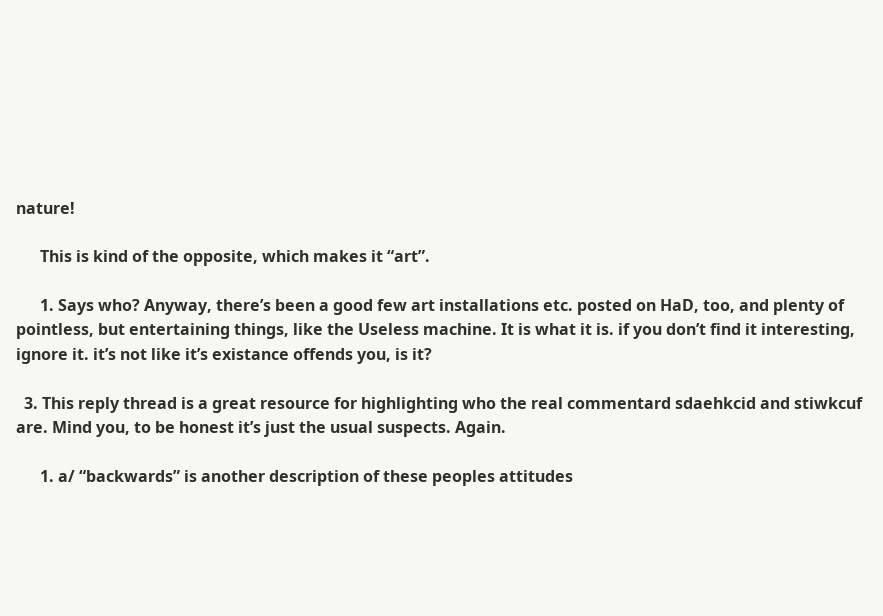nature!

      This is kind of the opposite, which makes it “art”.

      1. Says who? Anyway, there’s been a good few art installations etc. posted on HaD, too, and plenty of pointless, but entertaining things, like the Useless machine. It is what it is. if you don’t find it interesting, ignore it. it’s not like it’s existance offends you, is it?

  3. This reply thread is a great resource for highlighting who the real commentard sdaehkcid and stiwkcuf are. Mind you, to be honest it’s just the usual suspects. Again.

      1. a/ “backwards” is another description of these peoples attitudes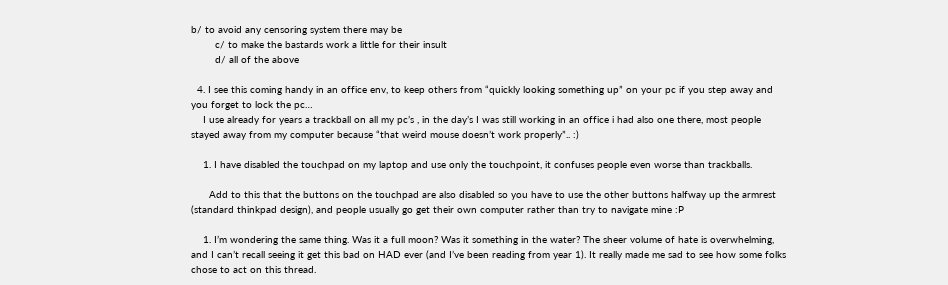b/ to avoid any censoring system there may be
        c/ to make the bastards work a little for their insult
        d/ all of the above

  4. I see this coming handy in an office env, to keep others from “quickly looking something up” on your pc if you step away and you forget to lock the pc…
    I use already for years a trackball on all my pc’s , in the day’s I was still working in an office i had also one there, most people stayed away from my computer because “that weird mouse doesn’t work properly”.. :)

    1. I have disabled the touchpad on my laptop and use only the touchpoint, it confuses people even worse than trackballs.

      Add to this that the buttons on the touchpad are also disabled so you have to use the other buttons halfway up the armrest (standard thinkpad design), and people usually go get their own computer rather than try to navigate mine :P

    1. I’m wondering the same thing. Was it a full moon? Was it something in the water? The sheer volume of hate is overwhelming, and I can’t recall seeing it get this bad on HAD ever (and I’ve been reading from year 1). It really made me sad to see how some folks chose to act on this thread.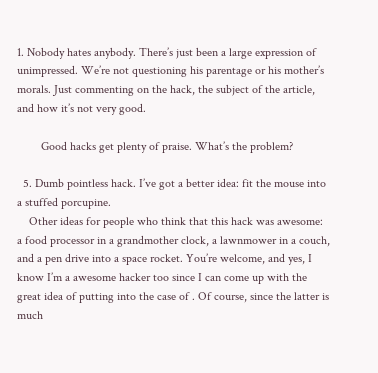1. Nobody hates anybody. There’s just been a large expression of unimpressed. We’re not questioning his parentage or his mother’s morals. Just commenting on the hack, the subject of the article, and how it’s not very good.

        Good hacks get plenty of praise. What’s the problem?

  5. Dumb pointless hack. I’ve got a better idea: fit the mouse into a stuffed porcupine.
    Other ideas for people who think that this hack was awesome: a food processor in a grandmother clock, a lawnmower in a couch, and a pen drive into a space rocket. You’re welcome, and yes, I know I’m a awesome hacker too since I can come up with the great idea of putting into the case of . Of course, since the latter is much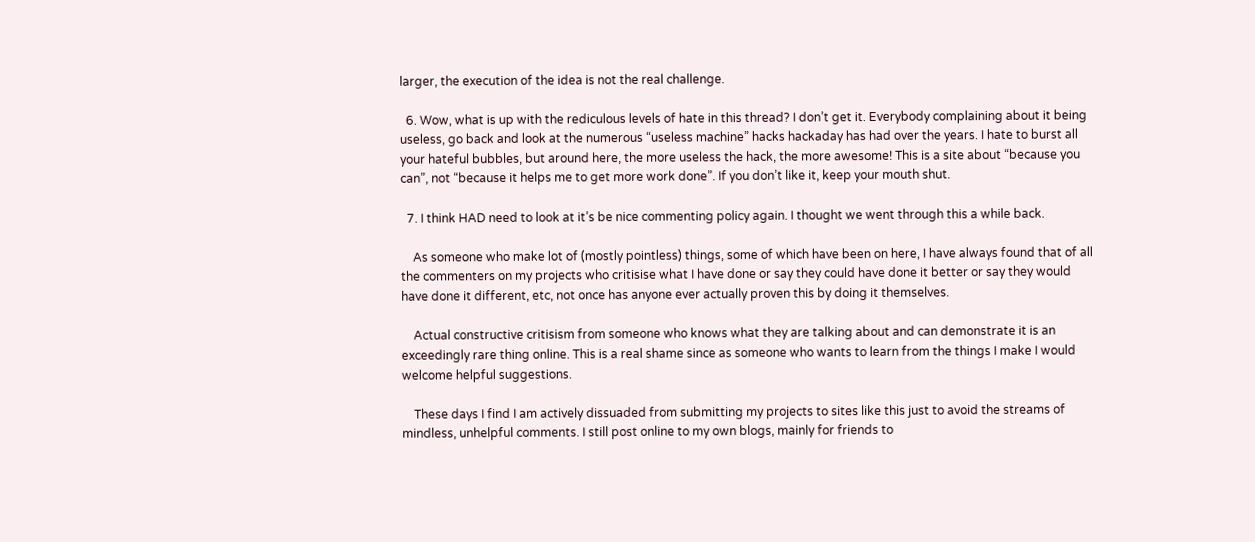larger, the execution of the idea is not the real challenge.

  6. Wow, what is up with the rediculous levels of hate in this thread? I don’t get it. Everybody complaining about it being useless, go back and look at the numerous “useless machine” hacks hackaday has had over the years. I hate to burst all your hateful bubbles, but around here, the more useless the hack, the more awesome! This is a site about “because you can”, not “because it helps me to get more work done”. If you don’t like it, keep your mouth shut.

  7. I think HAD need to look at it’s be nice commenting policy again. I thought we went through this a while back.

    As someone who make lot of (mostly pointless) things, some of which have been on here, I have always found that of all the commenters on my projects who critisise what I have done or say they could have done it better or say they would have done it different, etc, not once has anyone ever actually proven this by doing it themselves.

    Actual constructive critisism from someone who knows what they are talking about and can demonstrate it is an exceedingly rare thing online. This is a real shame since as someone who wants to learn from the things I make I would welcome helpful suggestions.

    These days I find I am actively dissuaded from submitting my projects to sites like this just to avoid the streams of mindless, unhelpful comments. I still post online to my own blogs, mainly for friends to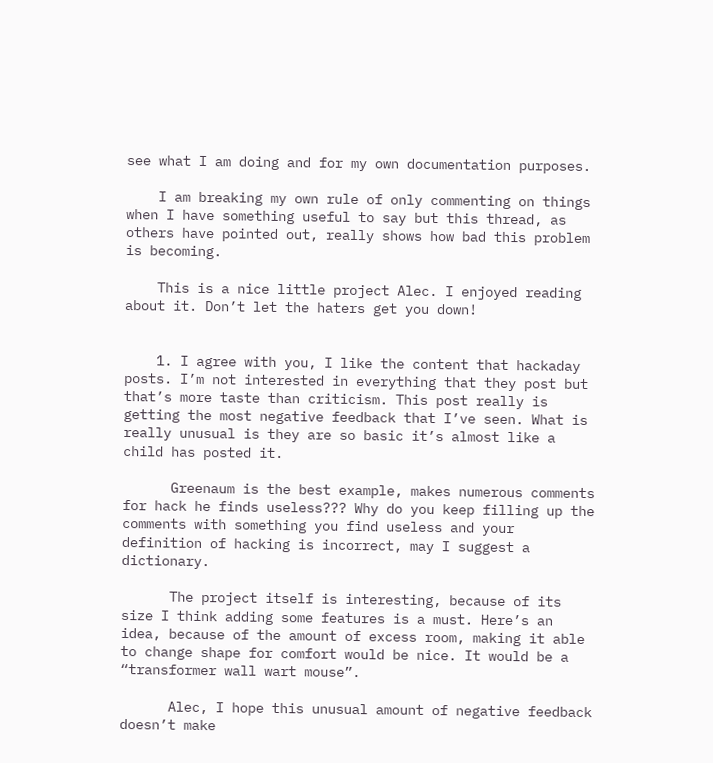see what I am doing and for my own documentation purposes.

    I am breaking my own rule of only commenting on things when I have something useful to say but this thread, as others have pointed out, really shows how bad this problem is becoming.

    This is a nice little project Alec. I enjoyed reading about it. Don’t let the haters get you down!


    1. I agree with you, I like the content that hackaday posts. I’m not interested in everything that they post but that’s more taste than criticism. This post really is getting the most negative feedback that I’ve seen. What is really unusual is they are so basic it’s almost like a child has posted it.

      Greenaum is the best example, makes numerous comments for hack he finds useless??? Why do you keep filling up the comments with something you find useless and your definition of hacking is incorrect, may I suggest a dictionary.

      The project itself is interesting, because of its size I think adding some features is a must. Here’s an idea, because of the amount of excess room, making it able to change shape for comfort would be nice. It would be a “transformer wall wart mouse”.

      Alec, I hope this unusual amount of negative feedback doesn’t make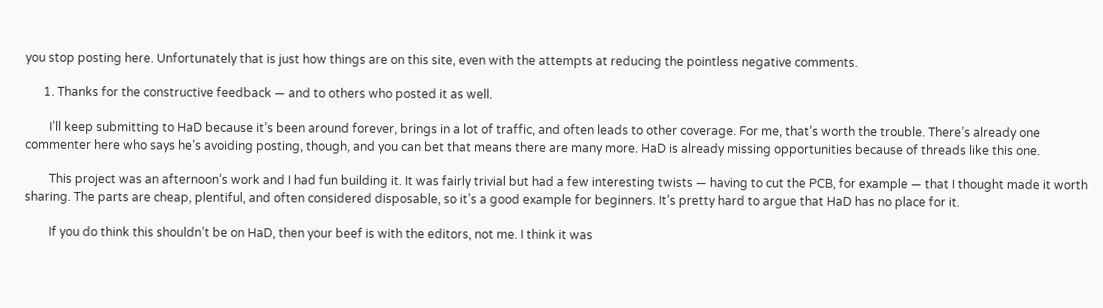you stop posting here. Unfortunately that is just how things are on this site, even with the attempts at reducing the pointless negative comments.

      1. Thanks for the constructive feedback — and to others who posted it as well.

        I’ll keep submitting to HaD because it’s been around forever, brings in a lot of traffic, and often leads to other coverage. For me, that’s worth the trouble. There’s already one commenter here who says he’s avoiding posting, though, and you can bet that means there are many more. HaD is already missing opportunities because of threads like this one.

        This project was an afternoon’s work and I had fun building it. It was fairly trivial but had a few interesting twists — having to cut the PCB, for example — that I thought made it worth sharing. The parts are cheap, plentiful, and often considered disposable, so it’s a good example for beginners. It’s pretty hard to argue that HaD has no place for it.

        If you do think this shouldn’t be on HaD, then your beef is with the editors, not me. I think it was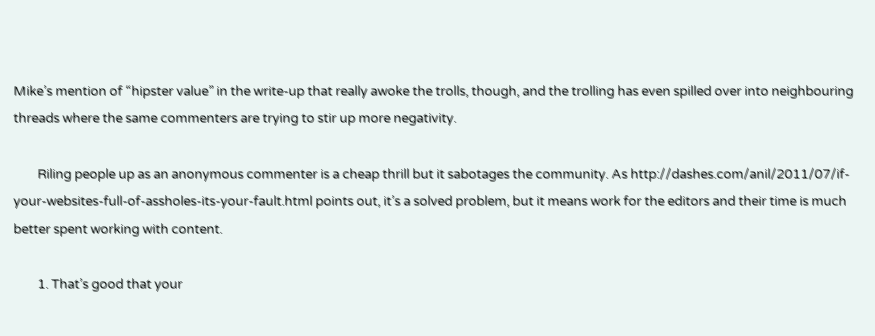Mike’s mention of “hipster value” in the write-up that really awoke the trolls, though, and the trolling has even spilled over into neighbouring threads where the same commenters are trying to stir up more negativity.

        Riling people up as an anonymous commenter is a cheap thrill but it sabotages the community. As http://dashes.com/anil/2011/07/if-your-websites-full-of-assholes-its-your-fault.html points out, it’s a solved problem, but it means work for the editors and their time is much better spent working with content.

        1. That’s good that your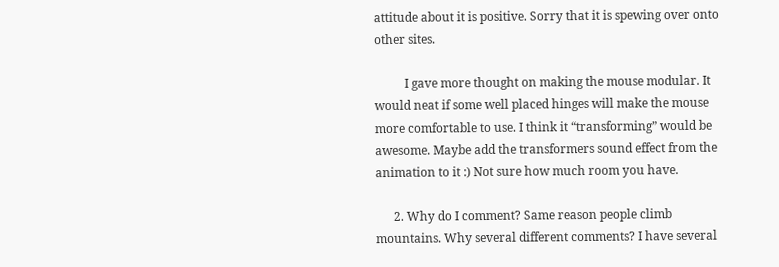attitude about it is positive. Sorry that it is spewing over onto other sites.

          I gave more thought on making the mouse modular. It would neat if some well placed hinges will make the mouse more comfortable to use. I think it “transforming” would be awesome. Maybe add the transformers sound effect from the animation to it :) Not sure how much room you have.

      2. Why do I comment? Same reason people climb mountains. Why several different comments? I have several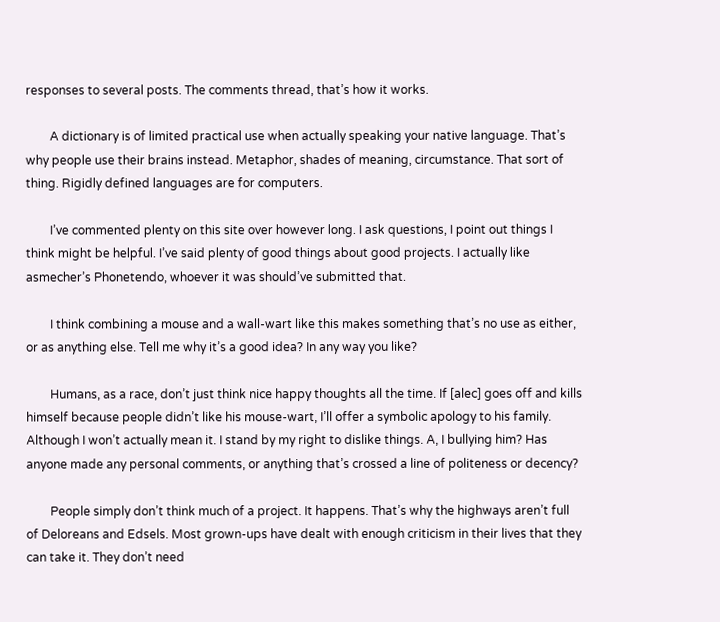responses to several posts. The comments thread, that’s how it works.

        A dictionary is of limited practical use when actually speaking your native language. That’s why people use their brains instead. Metaphor, shades of meaning, circumstance. That sort of thing. Rigidly defined languages are for computers.

        I’ve commented plenty on this site over however long. I ask questions, I point out things I think might be helpful. I’ve said plenty of good things about good projects. I actually like asmecher’s Phonetendo, whoever it was should’ve submitted that.

        I think combining a mouse and a wall-wart like this makes something that’s no use as either, or as anything else. Tell me why it’s a good idea? In any way you like?

        Humans, as a race, don’t just think nice happy thoughts all the time. If [alec] goes off and kills himself because people didn’t like his mouse-wart, I’ll offer a symbolic apology to his family. Although I won’t actually mean it. I stand by my right to dislike things. A, I bullying him? Has anyone made any personal comments, or anything that’s crossed a line of politeness or decency?

        People simply don’t think much of a project. It happens. That’s why the highways aren’t full of Deloreans and Edsels. Most grown-ups have dealt with enough criticism in their lives that they can take it. They don’t need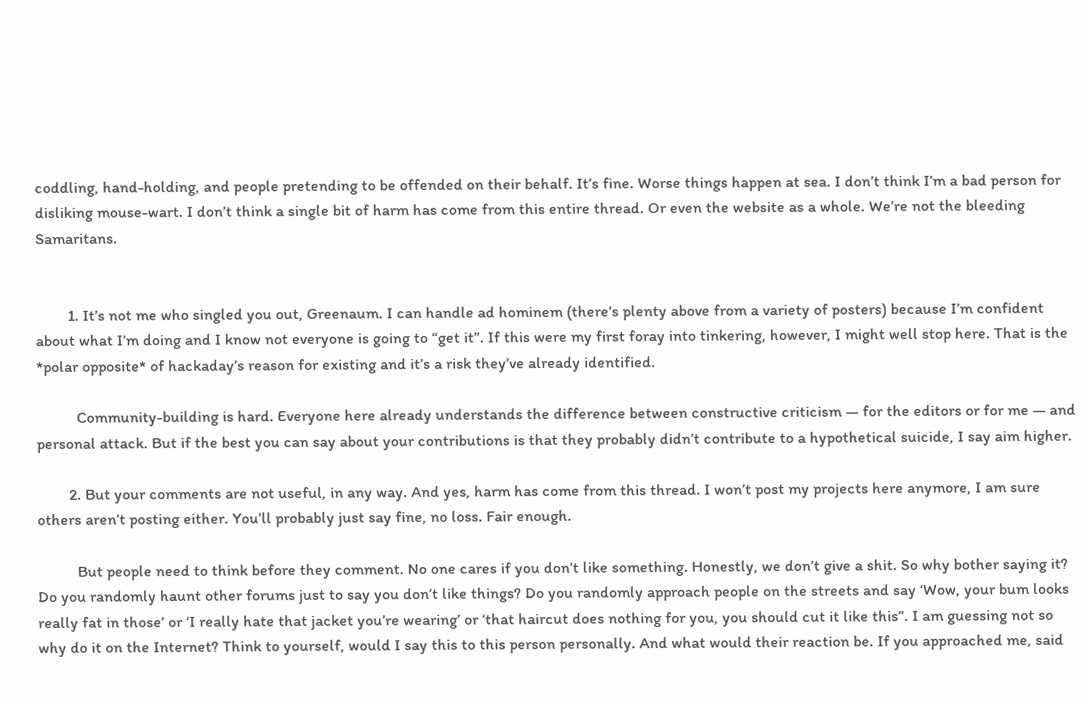coddling, hand-holding, and people pretending to be offended on their behalf. It’s fine. Worse things happen at sea. I don’t think I’m a bad person for disliking mouse-wart. I don’t think a single bit of harm has come from this entire thread. Or even the website as a whole. We’re not the bleeding Samaritans.


        1. It’s not me who singled you out, Greenaum. I can handle ad hominem (there’s plenty above from a variety of posters) because I’m confident about what I’m doing and I know not everyone is going to “get it”. If this were my first foray into tinkering, however, I might well stop here. That is the *polar opposite* of hackaday’s reason for existing and it’s a risk they’ve already identified.

          Community-building is hard. Everyone here already understands the difference between constructive criticism — for the editors or for me — and personal attack. But if the best you can say about your contributions is that they probably didn’t contribute to a hypothetical suicide, I say aim higher.

        2. But your comments are not useful, in any way. And yes, harm has come from this thread. I won’t post my projects here anymore, I am sure others aren’t posting either. You’ll probably just say fine, no loss. Fair enough.

          But people need to think before they comment. No one cares if you don’t like something. Honestly, we don’t give a shit. So why bother saying it? Do you randomly haunt other forums just to say you don’t like things? Do you randomly approach people on the streets and say ‘Wow, your bum looks really fat in those’ or ‘I really hate that jacket you’re wearing’ or ‘that haircut does nothing for you, you should cut it like this”. I am guessing not so why do it on the Internet? Think to yourself, would I say this to this person personally. And what would their reaction be. If you approached me, said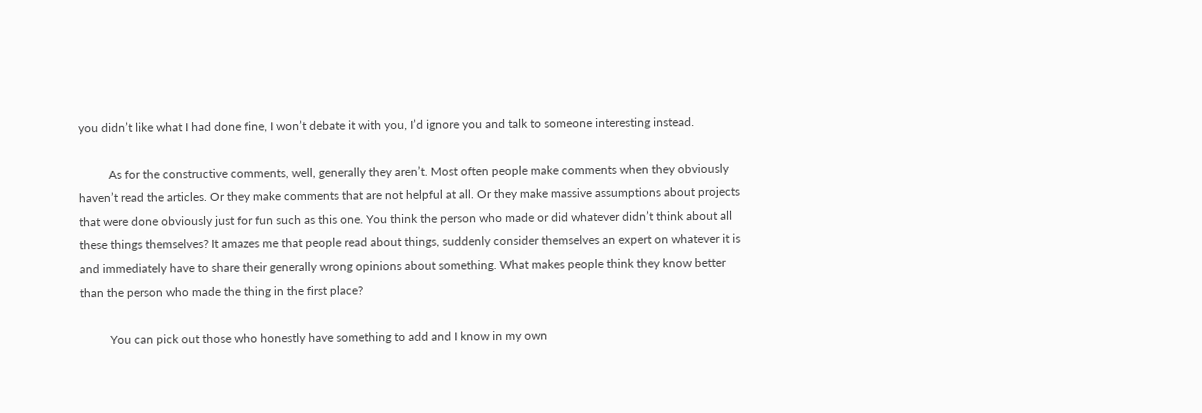you didn’t like what I had done fine, I won’t debate it with you, I’d ignore you and talk to someone interesting instead.

          As for the constructive comments, well, generally they aren’t. Most often people make comments when they obviously haven’t read the articles. Or they make comments that are not helpful at all. Or they make massive assumptions about projects that were done obviously just for fun such as this one. You think the person who made or did whatever didn’t think about all these things themselves? It amazes me that people read about things, suddenly consider themselves an expert on whatever it is and immediately have to share their generally wrong opinions about something. What makes people think they know better than the person who made the thing in the first place?

          You can pick out those who honestly have something to add and I know in my own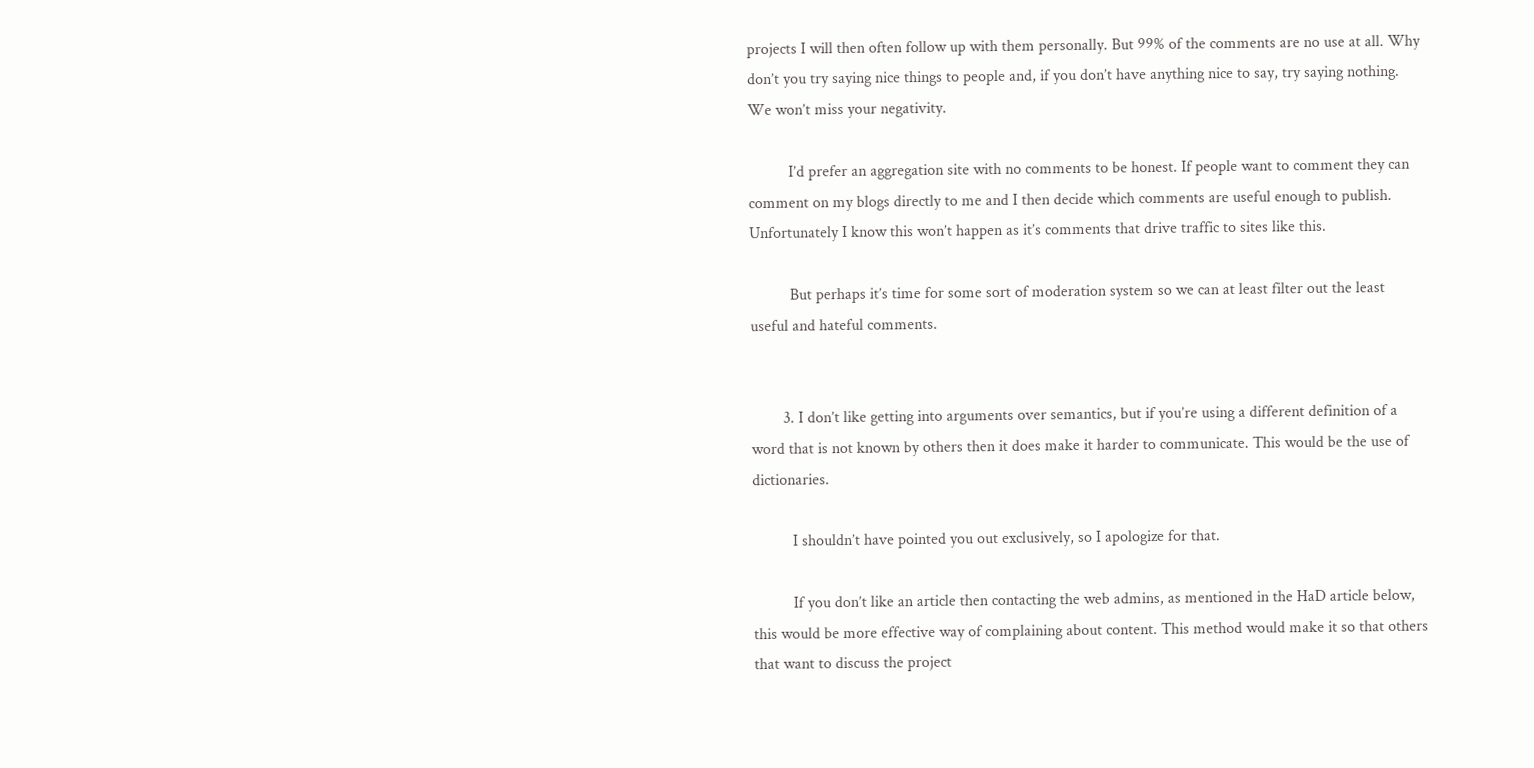projects I will then often follow up with them personally. But 99% of the comments are no use at all. Why don’t you try saying nice things to people and, if you don’t have anything nice to say, try saying nothing. We won’t miss your negativity.

          I’d prefer an aggregation site with no comments to be honest. If people want to comment they can comment on my blogs directly to me and I then decide which comments are useful enough to publish. Unfortunately I know this won’t happen as it’s comments that drive traffic to sites like this.

          But perhaps it’s time for some sort of moderation system so we can at least filter out the least useful and hateful comments.


        3. I don’t like getting into arguments over semantics, but if you’re using a different definition of a word that is not known by others then it does make it harder to communicate. This would be the use of dictionaries.

          I shouldn’t have pointed you out exclusively, so I apologize for that.

          If you don’t like an article then contacting the web admins, as mentioned in the HaD article below, this would be more effective way of complaining about content. This method would make it so that others that want to discuss the project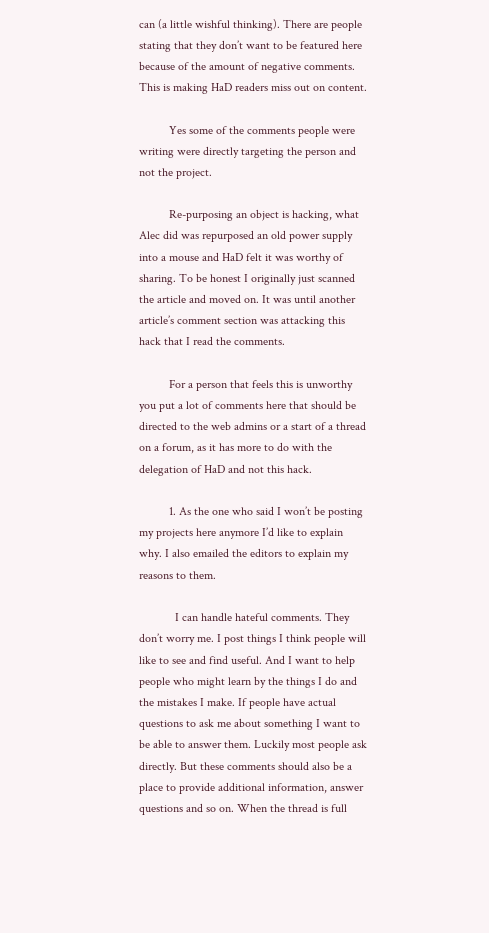can (a little wishful thinking). There are people stating that they don’t want to be featured here because of the amount of negative comments. This is making HaD readers miss out on content.

          Yes some of the comments people were writing were directly targeting the person and not the project.

          Re-purposing an object is hacking, what Alec did was repurposed an old power supply into a mouse and HaD felt it was worthy of sharing. To be honest I originally just scanned the article and moved on. It was until another article’s comment section was attacking this hack that I read the comments.

          For a person that feels this is unworthy you put a lot of comments here that should be directed to the web admins or a start of a thread on a forum, as it has more to do with the delegation of HaD and not this hack.

          1. As the one who said I won’t be posting my projects here anymore I’d like to explain why. I also emailed the editors to explain my reasons to them.

            I can handle hateful comments. They don’t worry me. I post things I think people will like to see and find useful. And I want to help people who might learn by the things I do and the mistakes I make. If people have actual questions to ask me about something I want to be able to answer them. Luckily most people ask directly. But these comments should also be a place to provide additional information, answer questions and so on. When the thread is full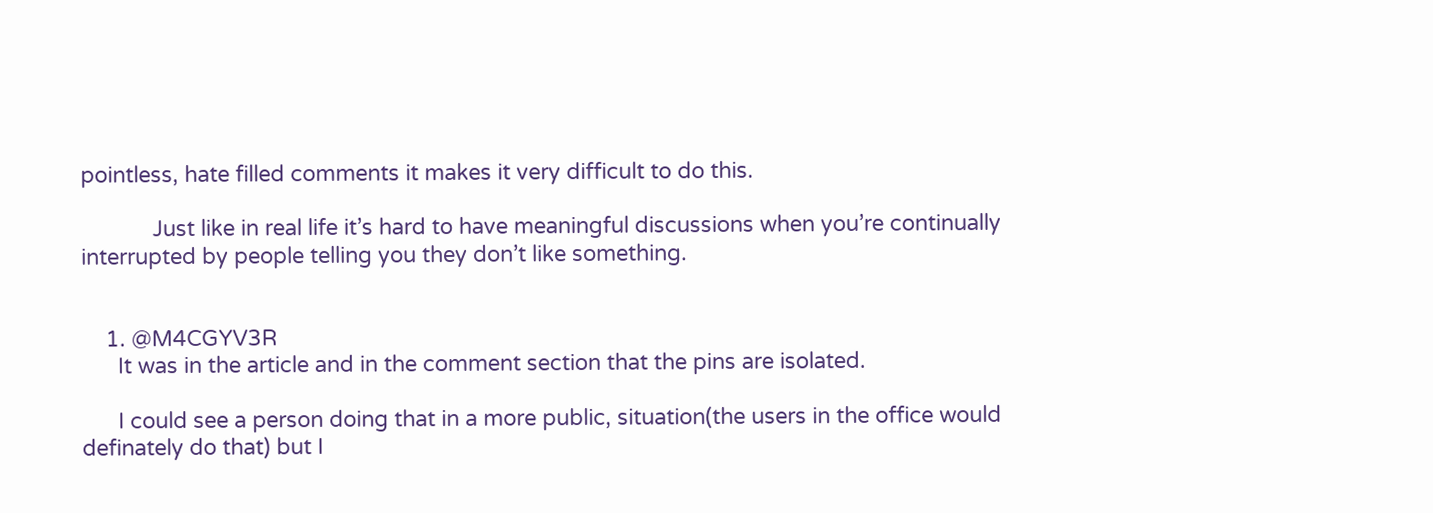pointless, hate filled comments it makes it very difficult to do this.

            Just like in real life it’s hard to have meaningful discussions when you’re continually interrupted by people telling you they don’t like something.


    1. @M4CGYV3R
      It was in the article and in the comment section that the pins are isolated.

      I could see a person doing that in a more public, situation(the users in the office would definately do that) but I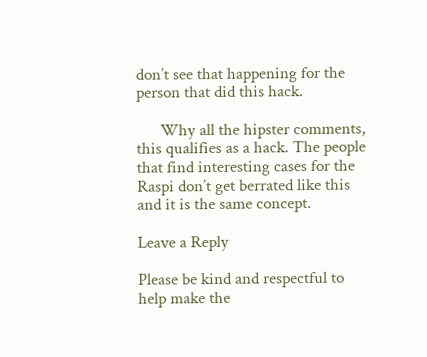don’t see that happening for the person that did this hack.

      Why all the hipster comments, this qualifies as a hack. The people that find interesting cases for the Raspi don’t get berrated like this and it is the same concept.

Leave a Reply

Please be kind and respectful to help make the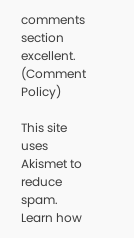comments section excellent. (Comment Policy)

This site uses Akismet to reduce spam. Learn how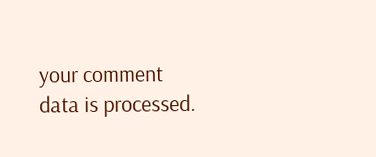your comment data is processed.